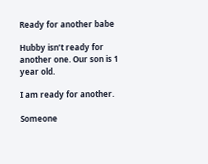Ready for another babe

Hubby isn’t ready for another one. Our son is 1 year old.

I am ready for another.

Someone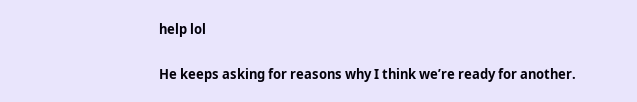help lol

He keeps asking for reasons why I think we’re ready for another.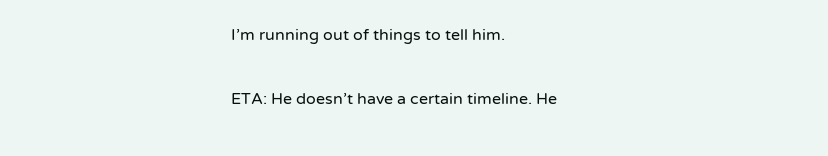I’m running out of things to tell him.

ETA: He doesn’t have a certain timeline. He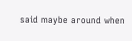said maybe around when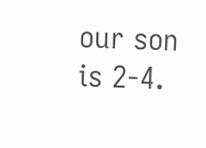our son is 2-4.